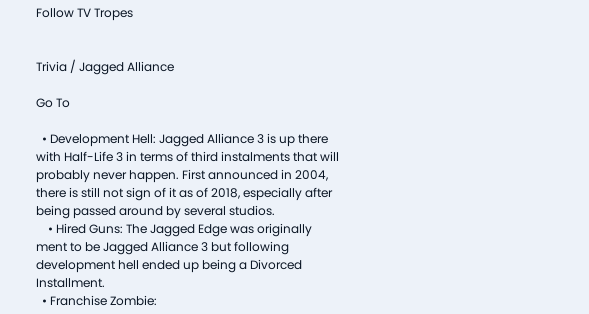Follow TV Tropes


Trivia / Jagged Alliance

Go To

  • Development Hell: Jagged Alliance 3 is up there with Half-Life 3 in terms of third instalments that will probably never happen. First announced in 2004, there is still not sign of it as of 2018, especially after being passed around by several studios.
    • Hired Guns: The Jagged Edge was originally ment to be Jagged Alliance 3 but following development hell ended up being a Divorced Installment.
  • Franchise Zombie: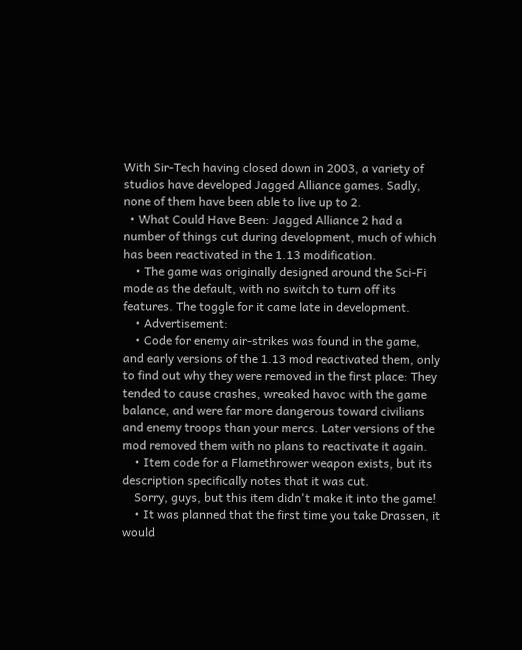With Sir-Tech having closed down in 2003, a variety of studios have developed Jagged Alliance games. Sadly, none of them have been able to live up to 2.
  • What Could Have Been: Jagged Alliance 2 had a number of things cut during development, much of which has been reactivated in the 1.13 modification.
    • The game was originally designed around the Sci-Fi mode as the default, with no switch to turn off its features. The toggle for it came late in development.
    • Advertisement:
    • Code for enemy air-strikes was found in the game, and early versions of the 1.13 mod reactivated them, only to find out why they were removed in the first place: They tended to cause crashes, wreaked havoc with the game balance, and were far more dangerous toward civilians and enemy troops than your mercs. Later versions of the mod removed them with no plans to reactivate it again.
    • Item code for a Flamethrower weapon exists, but its description specifically notes that it was cut.
    Sorry, guys, but this item didn't make it into the game!
    • It was planned that the first time you take Drassen, it would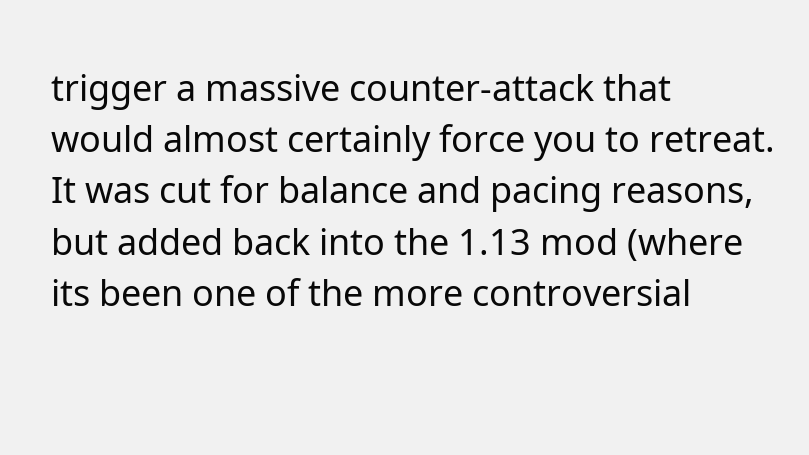trigger a massive counter-attack that would almost certainly force you to retreat. It was cut for balance and pacing reasons, but added back into the 1.13 mod (where its been one of the more controversial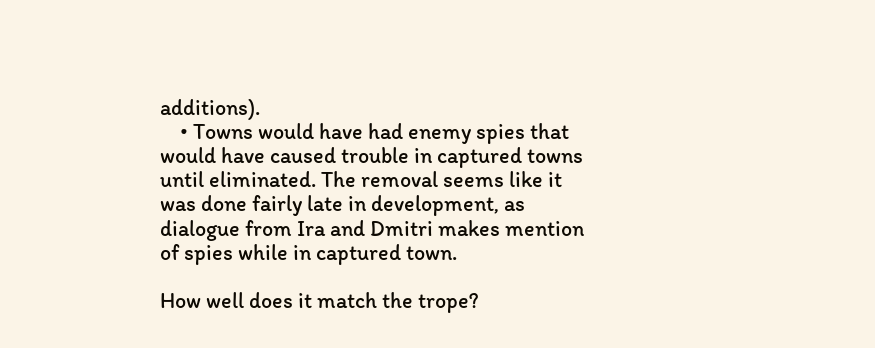additions).
    • Towns would have had enemy spies that would have caused trouble in captured towns until eliminated. The removal seems like it was done fairly late in development, as dialogue from Ira and Dmitri makes mention of spies while in captured town.

How well does it match the trope?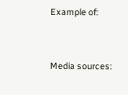Example of:


Media sources: